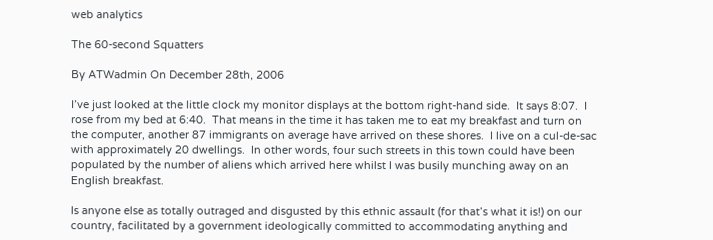web analytics

The 60-second Squatters

By ATWadmin On December 28th, 2006

I’ve just looked at the little clock my monitor displays at the bottom right-hand side.  It says 8:07.  I rose from my bed at 6:40.  That means in the time it has taken me to eat my breakfast and turn on the computer, another 87 immigrants on average have arrived on these shores.  I live on a cul-de-sac with approximately 20 dwellings.  In other words, four such streets in this town could have been populated by the number of aliens which arrived here whilst I was busily munching away on an English breakfast.

Is anyone else as totally outraged and disgusted by this ethnic assault (for that’s what it is!) on our country, facilitated by a government ideologically committed to accommodating anything and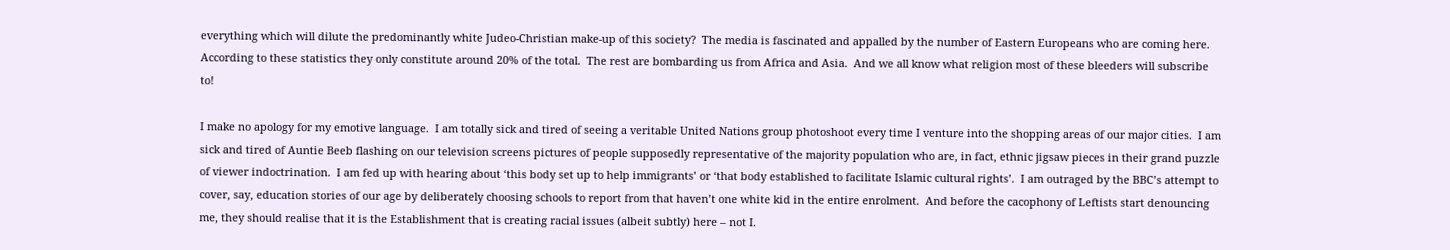everything which will dilute the predominantly white Judeo-Christian make-up of this society?  The media is fascinated and appalled by the number of Eastern Europeans who are coming here.  According to these statistics they only constitute around 20% of the total.  The rest are bombarding us from Africa and Asia.  And we all know what religion most of these bleeders will subscribe to!

I make no apology for my emotive language.  I am totally sick and tired of seeing a veritable United Nations group photoshoot every time I venture into the shopping areas of our major cities.  I am sick and tired of Auntie Beeb flashing on our television screens pictures of people supposedly representative of the majority population who are, in fact, ethnic jigsaw pieces in their grand puzzle of viewer indoctrination.  I am fed up with hearing about ‘this body set up to help immigrants’ or ‘that body established to facilitate Islamic cultural rights’.  I am outraged by the BBC’s attempt to cover, say, education stories of our age by deliberately choosing schools to report from that haven’t one white kid in the entire enrolment.  And before the cacophony of Leftists start denouncing me, they should realise that it is the Establishment that is creating racial issues (albeit subtly) here – not I.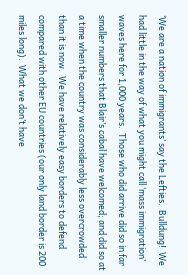‘We are a nation of immigrants’ say the Lefties.  Bulldung!  We had little in the way of what you might call ‘mass immigration’ waves here for 1,000 years.  Those who did arrive did so in far smaller numbers that Blair’s cabal have welcomed; and did so at a time when the country was considerably less overcrowded than it is now.  We have relatively easy borders to defend compared with other EU countries (our only land border is 200 miles long).  What we don’t have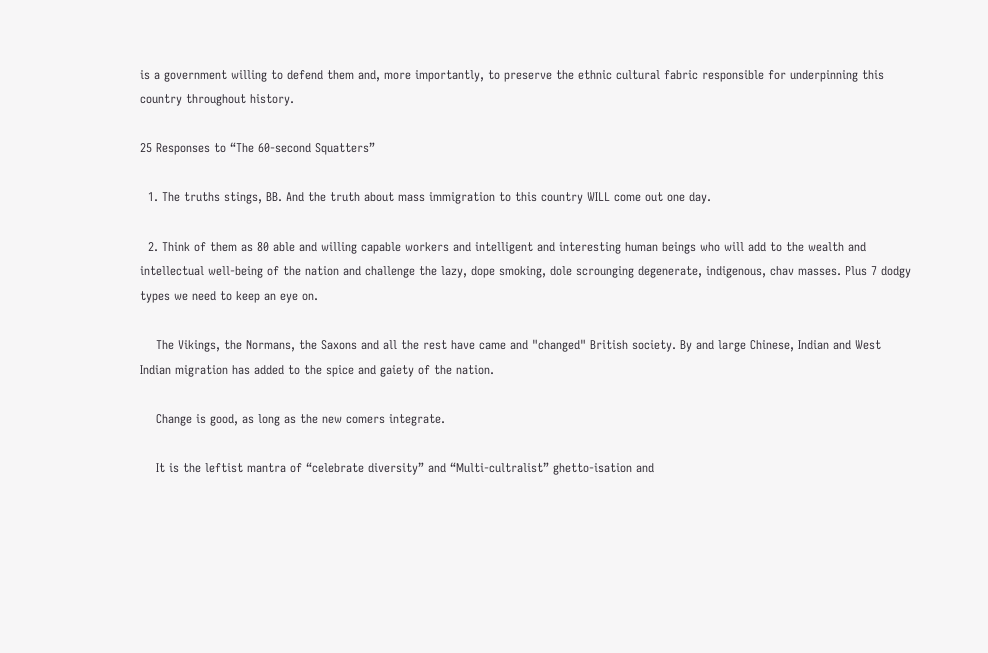is a government willing to defend them and, more importantly, to preserve the ethnic cultural fabric responsible for underpinning this country throughout history.

25 Responses to “The 60-second Squatters”

  1. The truths stings, BB. And the truth about mass immigration to this country WILL come out one day.

  2. Think of them as 80 able and willing capable workers and intelligent and interesting human beings who will add to the wealth and intellectual well-being of the nation and challenge the lazy, dope smoking, dole scrounging degenerate, indigenous, chav masses. Plus 7 dodgy types we need to keep an eye on.

    The Vikings, the Normans, the Saxons and all the rest have came and "changed" British society. By and large Chinese, Indian and West Indian migration has added to the spice and gaiety of the nation.

    Change is good, as long as the new comers integrate.

    It is the leftist mantra of “celebrate diversity” and “Multi-cultralist” ghetto-isation and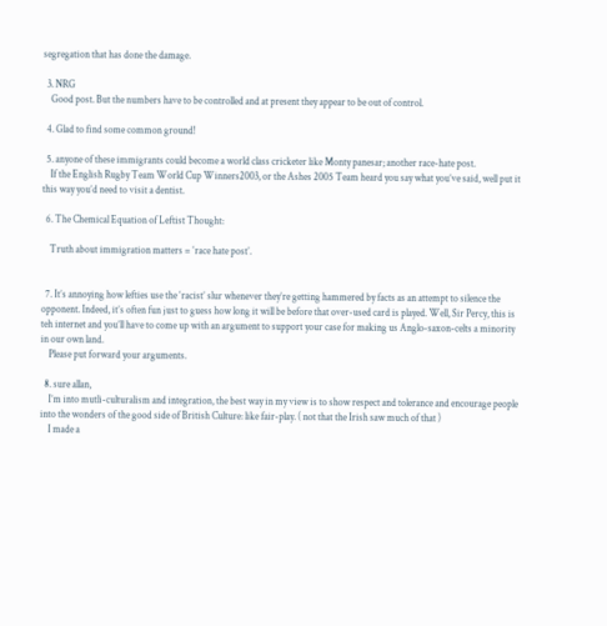segregation that has done the damage.

  3. NRG
    Good post. But the numbers have to be controlled and at present they appear to be out of control.

  4. Glad to find some common ground!

  5. anyone of these immigrants could become a world class cricketer like Monty panesar; another race-hate post.
    If the English Rugby Team World Cup Winners2003, or the Ashes 2005 Team heard you say what you’ve said, well put it this way you’d need to visit a dentist.

  6. The Chemical Equation of Leftist Thought:

    Truth about immigration matters = ‘race hate post’.


  7. It’s annoying how lefties use the ‘racist’ slur whenever they’re getting hammered by facts as an attempt to silence the opponent. Indeed, it’s often fun just to guess how long it will be before that over-used card is played. Well, Sir Percy, this is teh internet and you’ll have to come up with an argument to support your case for making us Anglo-saxon-celts a minority in our own land.
    Please put forward your arguments.

  8. sure allan,
    I’m into mutli-culturalism and integration, the best way in my view is to show respect and tolerance and encourage people into the wonders of the good side of British Culture: like fair-play. ( not that the Irish saw much of that )
    I made a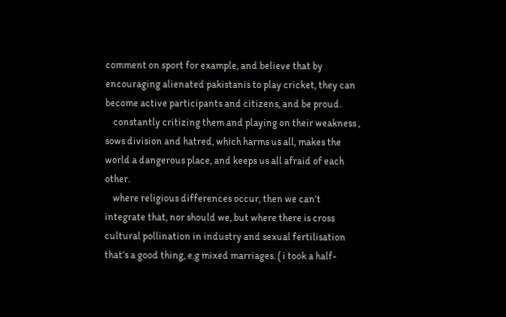comment on sport for example, and believe that by encouraging alienated pakistanis to play cricket, they can become active participants and citizens, and be proud.
    constantly critizing them and playing on their weakness , sows division and hatred, which harms us all, makes the world a dangerous place, and keeps us all afraid of each other.
    where religious differences occur, then we can’t integrate that, nor should we, but where there is cross cultural pollination in industry and sexual fertilisation that’s a good thing, e.g mixed marriages. ( i took a half-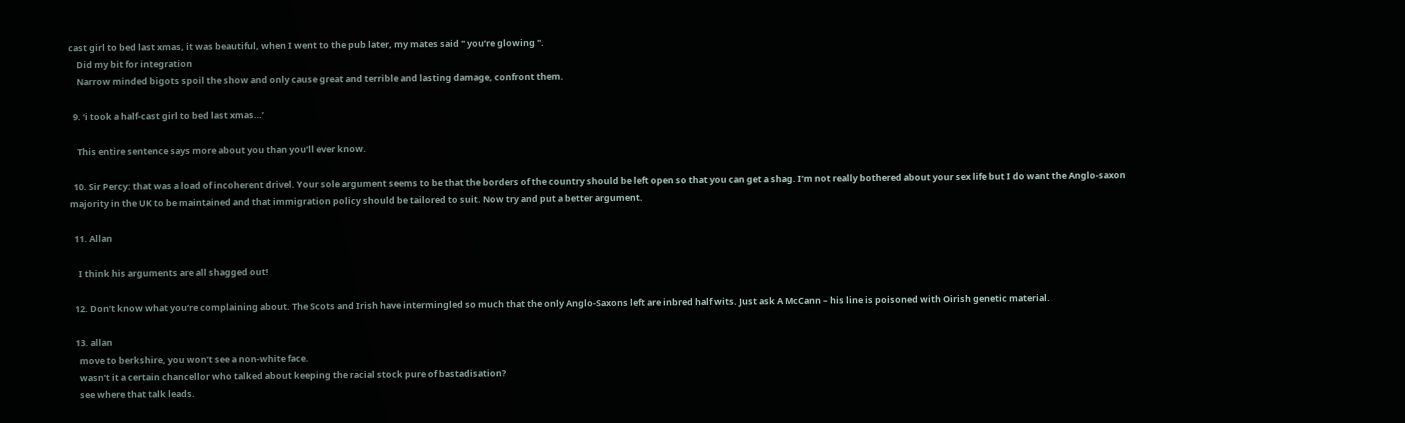cast girl to bed last xmas, it was beautiful, when I went to the pub later, my mates said " you’re glowing ".
    Did my bit for integration
    Narrow minded bigots spoil the show and only cause great and terrible and lasting damage, confront them.

  9. ‘i took a half-cast girl to bed last xmas…’

    This entire sentence says more about you than you’ll ever know.

  10. Sir Percy: that was a load of incoherent drivel. Your sole argument seems to be that the borders of the country should be left open so that you can get a shag. I’m not really bothered about your sex life but I do want the Anglo-saxon majority in the UK to be maintained and that immigration policy should be tailored to suit. Now try and put a better argument.

  11. Allan

    I think his arguments are all shagged out!

  12. Don’t know what you’re complaining about. The Scots and Irish have intermingled so much that the only Anglo-Saxons left are inbred half wits. Just ask A McCann – his line is poisoned with Oirish genetic material.

  13. allan
    move to berkshire, you won’t see a non-white face.
    wasn’t it a certain chancellor who talked about keeping the racial stock pure of bastadisation?
    see where that talk leads.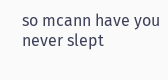so mcann have you never slept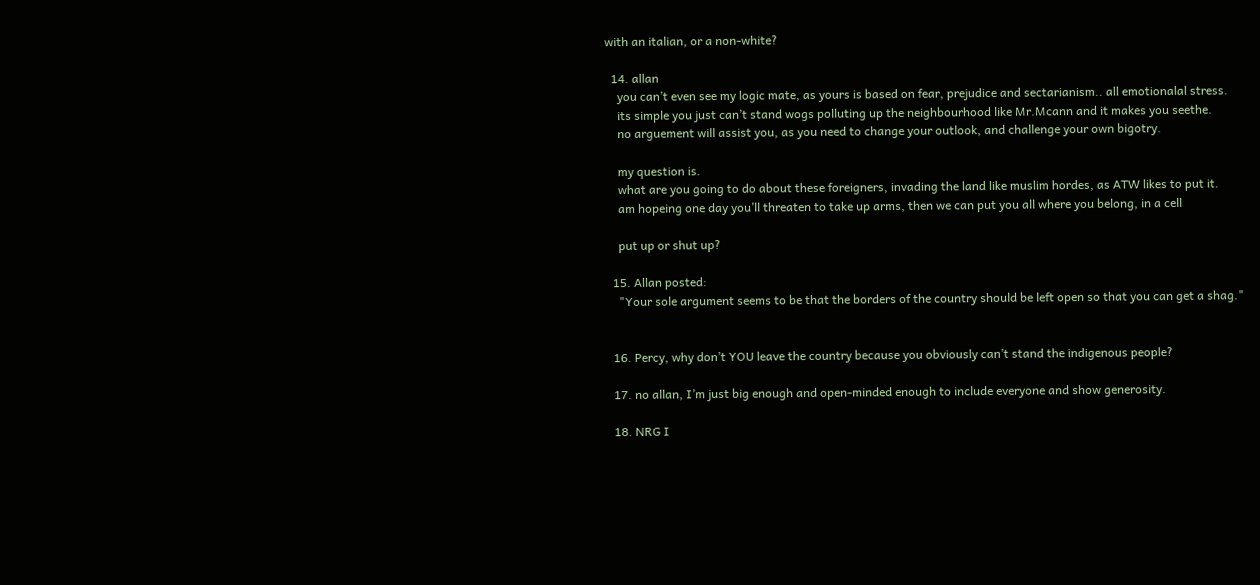with an italian, or a non-white?

  14. allan
    you can’t even see my logic mate, as yours is based on fear, prejudice and sectarianism.. all emotionalal stress.
    its simple you just can’t stand wogs polluting up the neighbourhood like Mr.Mcann and it makes you seethe.
    no arguement will assist you, as you need to change your outlook, and challenge your own bigotry.

    my question is.
    what are you going to do about these foreigners, invading the land like muslim hordes, as ATW likes to put it.
    am hopeing one day you’ll threaten to take up arms, then we can put you all where you belong, in a cell

    put up or shut up?

  15. Allan posted:
    "Your sole argument seems to be that the borders of the country should be left open so that you can get a shag."


  16. Percy, why don’t YOU leave the country because you obviously can’t stand the indigenous people?

  17. no allan, I’m just big enough and open-minded enough to include everyone and show generosity.

  18. NRG I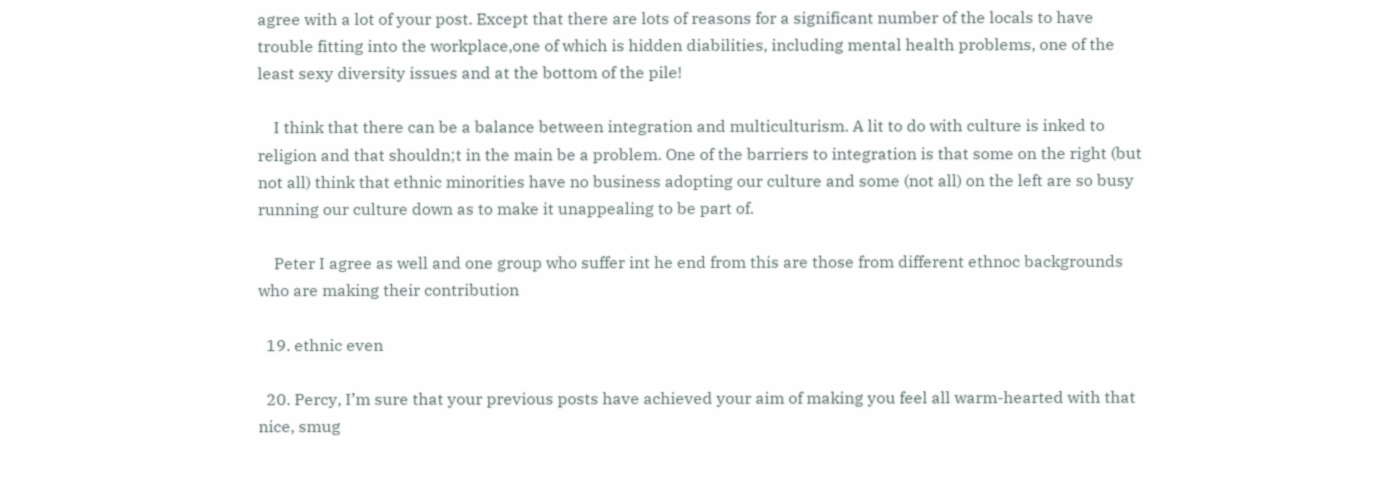agree with a lot of your post. Except that there are lots of reasons for a significant number of the locals to have trouble fitting into the workplace,one of which is hidden diabilities, including mental health problems, one of the least sexy diversity issues and at the bottom of the pile!

    I think that there can be a balance between integration and multiculturism. A lit to do with culture is inked to religion and that shouldn;t in the main be a problem. One of the barriers to integration is that some on the right (but not all) think that ethnic minorities have no business adopting our culture and some (not all) on the left are so busy running our culture down as to make it unappealing to be part of.

    Peter I agree as well and one group who suffer int he end from this are those from different ethnoc backgrounds who are making their contribution

  19. ethnic even

  20. Percy, I’m sure that your previous posts have achieved your aim of making you feel all warm-hearted with that nice, smug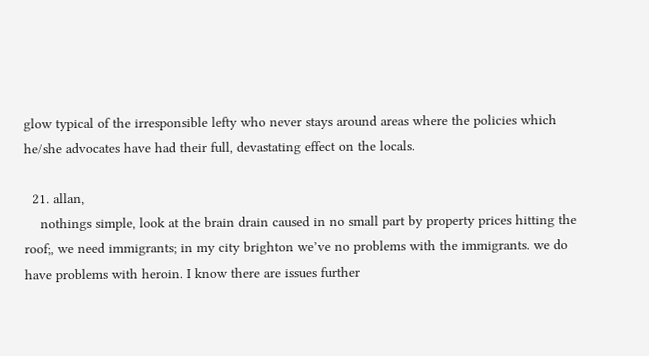glow typical of the irresponsible lefty who never stays around areas where the policies which he/she advocates have had their full, devastating effect on the locals.

  21. allan,
    nothings simple, look at the brain drain caused in no small part by property prices hitting the roof;, we need immigrants; in my city brighton we’ve no problems with the immigrants. we do have problems with heroin. I know there are issues further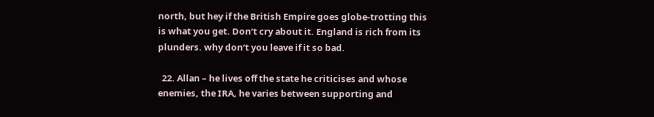north, but hey if the British Empire goes globe-trotting this is what you get. Don’t cry about it. England is rich from its plunders. why don’t you leave if it so bad.

  22. Allan – he lives off the state he criticises and whose enemies, the IRA, he varies between supporting and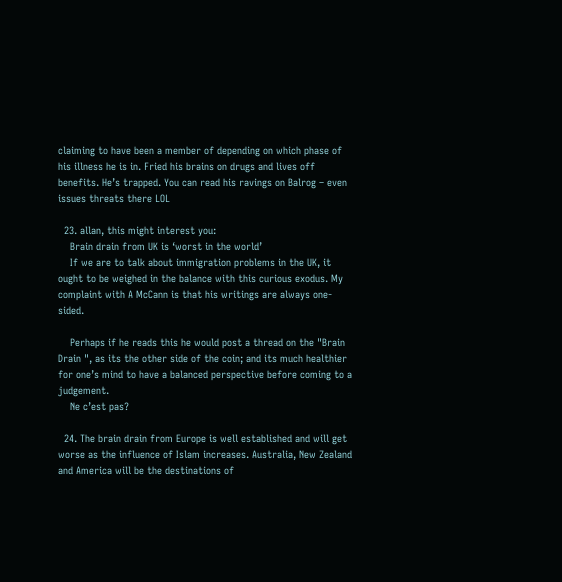claiming to have been a member of depending on which phase of his illness he is in. Fried his brains on drugs and lives off benefits. He’s trapped. You can read his ravings on Balrog – even issues threats there LOL

  23. allan, this might interest you:
    Brain drain from UK is ‘worst in the world’
    If we are to talk about immigration problems in the UK, it ought to be weighed in the balance with this curious exodus. My complaint with A McCann is that his writings are always one-sided.

    Perhaps if he reads this he would post a thread on the "Brain Drain ", as its the other side of the coin; and its much healthier for one’s mind to have a balanced perspective before coming to a judgement.
    Ne c’est pas?

  24. The brain drain from Europe is well established and will get worse as the influence of Islam increases. Australia, New Zealand and America will be the destinations of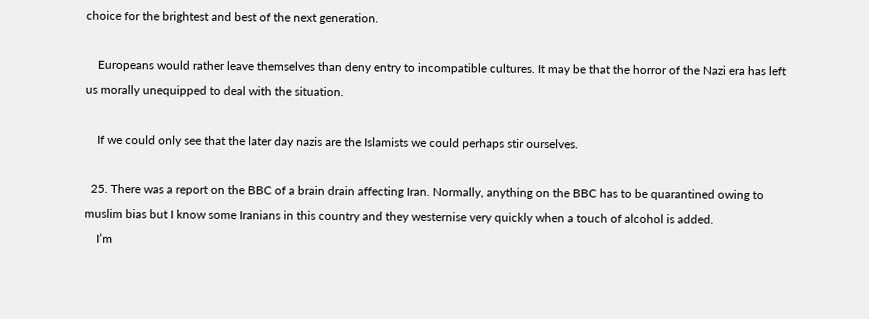choice for the brightest and best of the next generation.

    Europeans would rather leave themselves than deny entry to incompatible cultures. It may be that the horror of the Nazi era has left us morally unequipped to deal with the situation.

    If we could only see that the later day nazis are the Islamists we could perhaps stir ourselves.

  25. There was a report on the BBC of a brain drain affecting Iran. Normally, anything on the BBC has to be quarantined owing to muslim bias but I know some Iranians in this country and they westernise very quickly when a touch of alcohol is added.
    I’m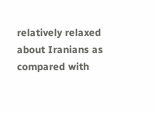relatively relaxed about Iranians as compared with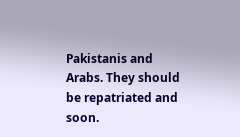Pakistanis and Arabs. They should be repatriated and soon.